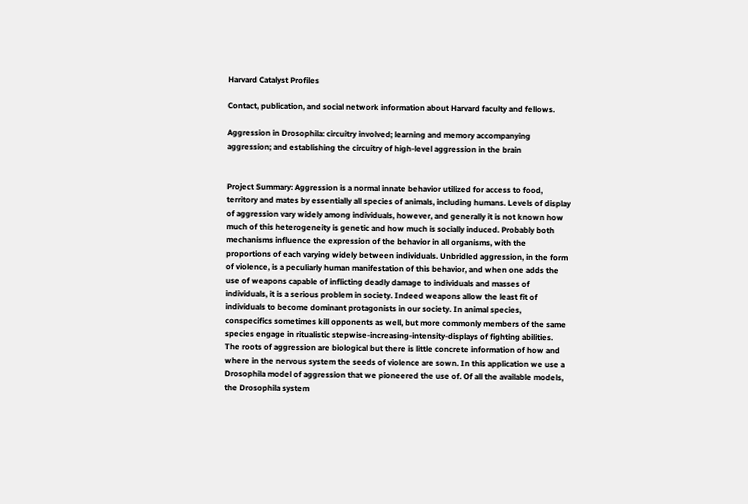Harvard Catalyst Profiles

Contact, publication, and social network information about Harvard faculty and fellows.

Aggression in Drosophila: circuitry involved; learning and memory accompanying aggression; and establishing the circuitry of high-level aggression in the brain


Project Summary: Aggression is a normal innate behavior utilized for access to food, territory and mates by essentially all species of animals, including humans. Levels of display of aggression vary widely among individuals, however, and generally it is not known how much of this heterogeneity is genetic and how much is socially induced. Probably both mechanisms influence the expression of the behavior in all organisms, with the proportions of each varying widely between individuals. Unbridled aggression, in the form of violence, is a peculiarly human manifestation of this behavior, and when one adds the use of weapons capable of inflicting deadly damage to individuals and masses of individuals, it is a serious problem in society. Indeed weapons allow the least fit of individuals to become dominant protagonists in our society. In animal species, conspecifics sometimes kill opponents as well, but more commonly members of the same species engage in ritualistic stepwise-increasing-intensity-displays of fighting abilities. The roots of aggression are biological but there is little concrete information of how and where in the nervous system the seeds of violence are sown. In this application we use a Drosophila model of aggression that we pioneered the use of. Of all the available models, the Drosophila system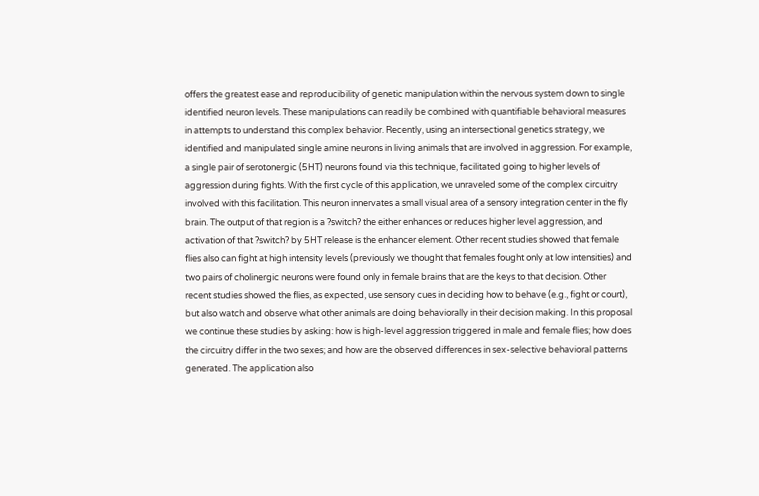offers the greatest ease and reproducibility of genetic manipulation within the nervous system down to single identified neuron levels. These manipulations can readily be combined with quantifiable behavioral measures in attempts to understand this complex behavior. Recently, using an intersectional genetics strategy, we identified and manipulated single amine neurons in living animals that are involved in aggression. For example, a single pair of serotonergic (5HT) neurons found via this technique, facilitated going to higher levels of aggression during fights. With the first cycle of this application, we unraveled some of the complex circuitry involved with this facilitation. This neuron innervates a small visual area of a sensory integration center in the fly brain. The output of that region is a ?switch? the either enhances or reduces higher level aggression, and activation of that ?switch? by 5HT release is the enhancer element. Other recent studies showed that female flies also can fight at high intensity levels (previously we thought that females fought only at low intensities) and two pairs of cholinergic neurons were found only in female brains that are the keys to that decision. Other recent studies showed the flies, as expected, use sensory cues in deciding how to behave (e.g., fight or court), but also watch and observe what other animals are doing behaviorally in their decision making. In this proposal we continue these studies by asking: how is high-level aggression triggered in male and female flies; how does the circuitry differ in the two sexes; and how are the observed differences in sex-selective behavioral patterns generated. The application also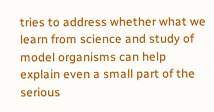tries to address whether what we learn from science and study of model organisms can help explain even a small part of the serious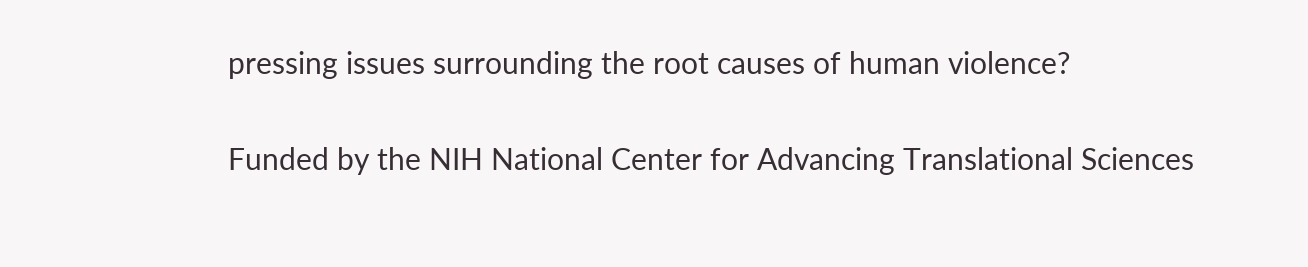pressing issues surrounding the root causes of human violence?

Funded by the NIH National Center for Advancing Translational Sciences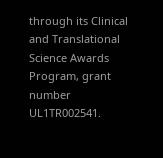through its Clinical and Translational Science Awards Program, grant number UL1TR002541.